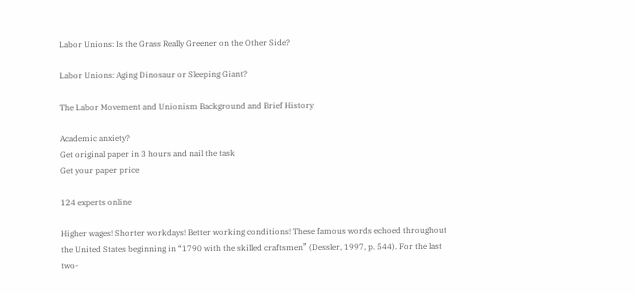Labor Unions: Is the Grass Really Greener on the Other Side?

Labor Unions: Aging Dinosaur or Sleeping Giant?

The Labor Movement and Unionism Background and Brief History

Academic anxiety?
Get original paper in 3 hours and nail the task
Get your paper price

124 experts online

Higher wages! Shorter workdays! Better working conditions! These famous words echoed throughout the United States beginning in “1790 with the skilled craftsmen” (Dessler, 1997, p. 544). For the last two-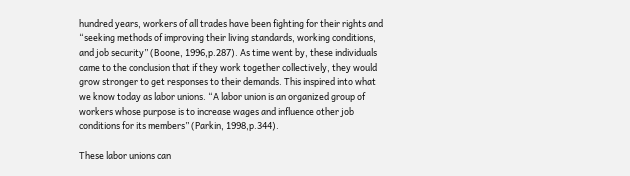hundred years, workers of all trades have been fighting for their rights and “seeking methods of improving their living standards, working conditions, and job security” (Boone, 1996,p.287). As time went by, these individuals came to the conclusion that if they work together collectively, they would grow stronger to get responses to their demands. This inspired into what we know today as labor unions. “A labor union is an organized group of workers whose purpose is to increase wages and influence other job conditions for its members” (Parkin, 1998,p.344).

These labor unions can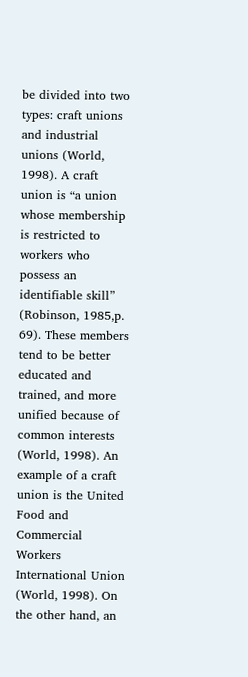be divided into two types: craft unions and industrial unions (World, 1998). A craft union is “a union whose membership is restricted to workers who possess an identifiable skill” (Robinson, 1985,p. 69). These members tend to be better educated and trained, and more unified because of common interests (World, 1998). An example of a craft union is the United Food and Commercial Workers International Union (World, 1998). On the other hand, an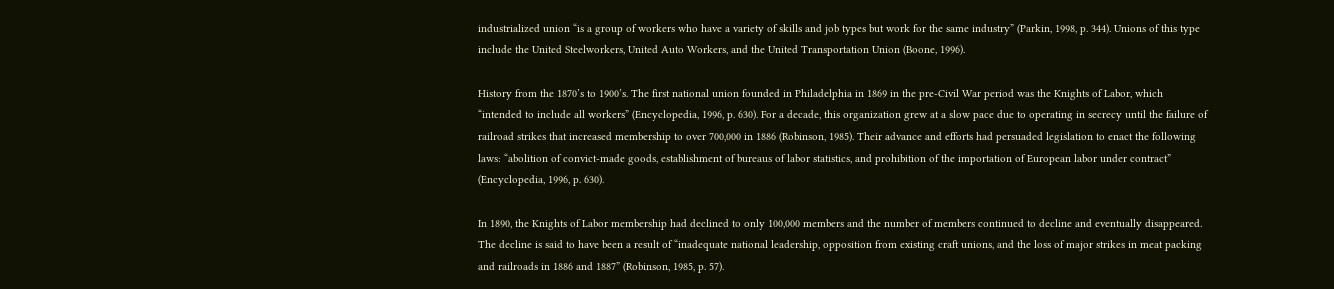industrialized union “is a group of workers who have a variety of skills and job types but work for the same industry” (Parkin, 1998, p. 344). Unions of this type include the United Steelworkers, United Auto Workers, and the United Transportation Union (Boone, 1996).

History from the 1870’s to 1900’s. The first national union founded in Philadelphia in 1869 in the pre-Civil War period was the Knights of Labor, which “intended to include all workers” (Encyclopedia, 1996, p. 630). For a decade, this organization grew at a slow pace due to operating in secrecy until the failure of railroad strikes that increased membership to over 700,000 in 1886 (Robinson, 1985). Their advance and efforts had persuaded legislation to enact the following laws: “abolition of convict-made goods, establishment of bureaus of labor statistics, and prohibition of the importation of European labor under contract” (Encyclopedia, 1996, p. 630).

In 1890, the Knights of Labor membership had declined to only 100,000 members and the number of members continued to decline and eventually disappeared. The decline is said to have been a result of “inadequate national leadership, opposition from existing craft unions, and the loss of major strikes in meat packing and railroads in 1886 and 1887” (Robinson, 1985, p. 57).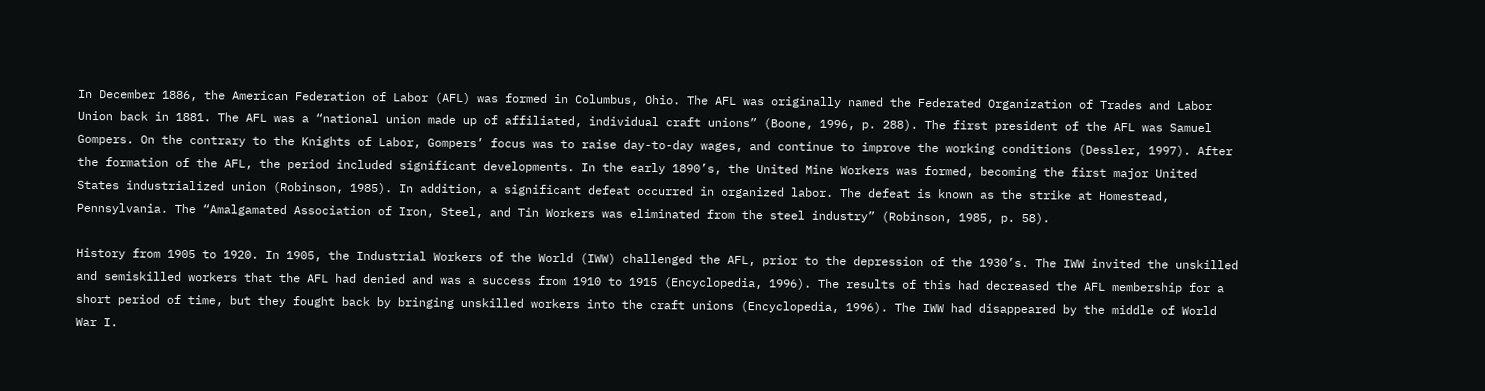In December 1886, the American Federation of Labor (AFL) was formed in Columbus, Ohio. The AFL was originally named the Federated Organization of Trades and Labor Union back in 1881. The AFL was a “national union made up of affiliated, individual craft unions” (Boone, 1996, p. 288). The first president of the AFL was Samuel Gompers. On the contrary to the Knights of Labor, Gompers’ focus was to raise day-to-day wages, and continue to improve the working conditions (Dessler, 1997). After the formation of the AFL, the period included significant developments. In the early 1890’s, the United Mine Workers was formed, becoming the first major United States industrialized union (Robinson, 1985). In addition, a significant defeat occurred in organized labor. The defeat is known as the strike at Homestead, Pennsylvania. The “Amalgamated Association of Iron, Steel, and Tin Workers was eliminated from the steel industry” (Robinson, 1985, p. 58).

History from 1905 to 1920. In 1905, the Industrial Workers of the World (IWW) challenged the AFL, prior to the depression of the 1930’s. The IWW invited the unskilled and semiskilled workers that the AFL had denied and was a success from 1910 to 1915 (Encyclopedia, 1996). The results of this had decreased the AFL membership for a short period of time, but they fought back by bringing unskilled workers into the craft unions (Encyclopedia, 1996). The IWW had disappeared by the middle of World War I.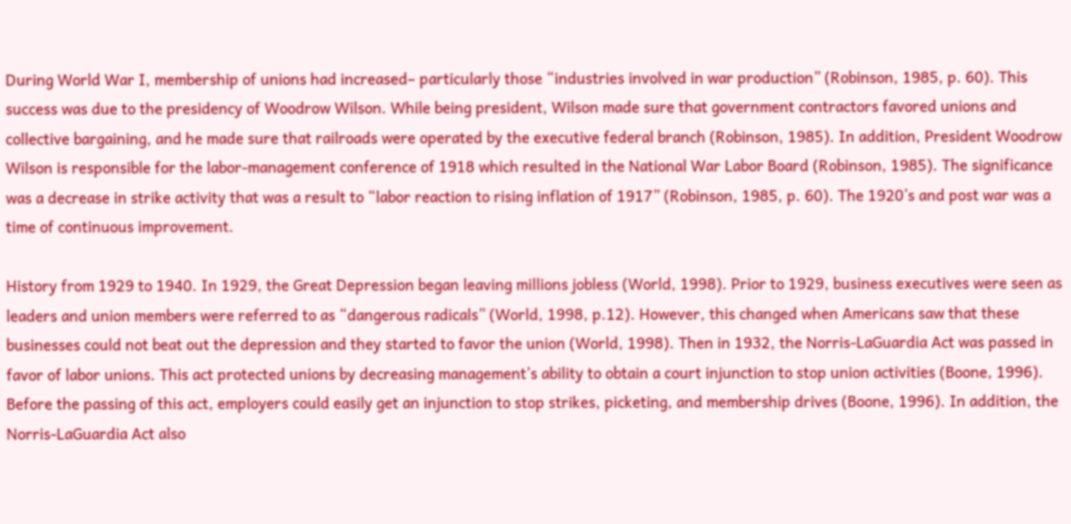During World War I, membership of unions had increased– particularly those “industries involved in war production” (Robinson, 1985, p. 60). This success was due to the presidency of Woodrow Wilson. While being president, Wilson made sure that government contractors favored unions and collective bargaining, and he made sure that railroads were operated by the executive federal branch (Robinson, 1985). In addition, President Woodrow Wilson is responsible for the labor-management conference of 1918 which resulted in the National War Labor Board (Robinson, 1985). The significance was a decrease in strike activity that was a result to “labor reaction to rising inflation of 1917” (Robinson, 1985, p. 60). The 1920’s and post war was a time of continuous improvement.

History from 1929 to 1940. In 1929, the Great Depression began leaving millions jobless (World, 1998). Prior to 1929, business executives were seen as leaders and union members were referred to as “dangerous radicals” (World, 1998, p.12). However, this changed when Americans saw that these businesses could not beat out the depression and they started to favor the union (World, 1998). Then in 1932, the Norris-LaGuardia Act was passed in favor of labor unions. This act protected unions by decreasing management’s ability to obtain a court injunction to stop union activities (Boone, 1996). Before the passing of this act, employers could easily get an injunction to stop strikes, picketing, and membership drives (Boone, 1996). In addition, the Norris-LaGuardia Act also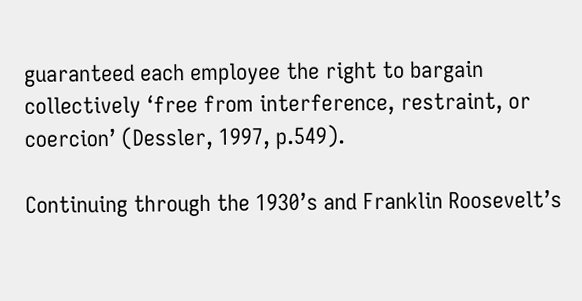guaranteed each employee the right to bargain collectively ‘free from interference, restraint, or coercion’ (Dessler, 1997, p.549).

Continuing through the 1930’s and Franklin Roosevelt’s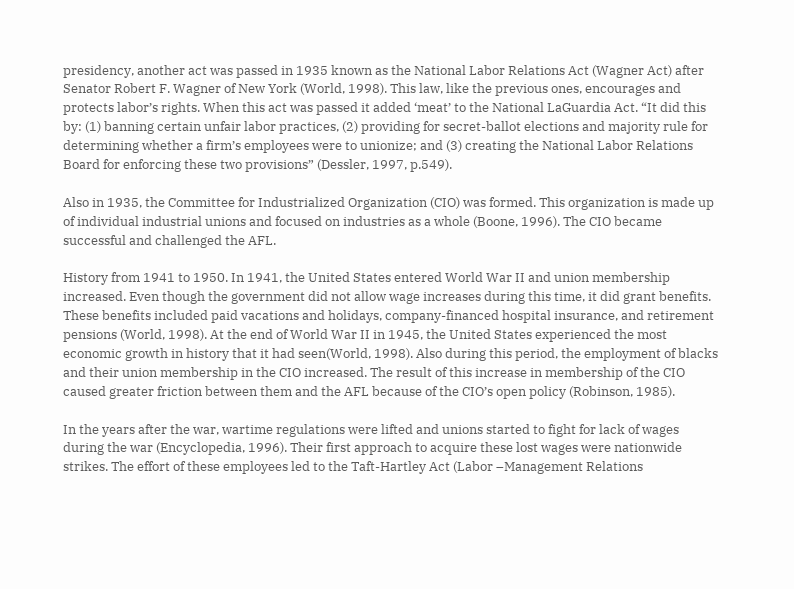presidency, another act was passed in 1935 known as the National Labor Relations Act (Wagner Act) after Senator Robert F. Wagner of New York (World, 1998). This law, like the previous ones, encourages and protects labor’s rights. When this act was passed it added ‘meat’ to the National LaGuardia Act. “It did this by: (1) banning certain unfair labor practices, (2) providing for secret-ballot elections and majority rule for determining whether a firm’s employees were to unionize; and (3) creating the National Labor Relations Board for enforcing these two provisions” (Dessler, 1997, p.549).

Also in 1935, the Committee for Industrialized Organization (CIO) was formed. This organization is made up of individual industrial unions and focused on industries as a whole (Boone, 1996). The CIO became successful and challenged the AFL.

History from 1941 to 1950. In 1941, the United States entered World War II and union membership increased. Even though the government did not allow wage increases during this time, it did grant benefits. These benefits included paid vacations and holidays, company-financed hospital insurance, and retirement pensions (World, 1998). At the end of World War II in 1945, the United States experienced the most economic growth in history that it had seen(World, 1998). Also during this period, the employment of blacks and their union membership in the CIO increased. The result of this increase in membership of the CIO caused greater friction between them and the AFL because of the CIO’s open policy (Robinson, 1985).

In the years after the war, wartime regulations were lifted and unions started to fight for lack of wages during the war (Encyclopedia, 1996). Their first approach to acquire these lost wages were nationwide strikes. The effort of these employees led to the Taft-Hartley Act (Labor –Management Relations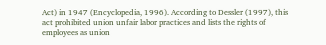Act) in 1947 (Encyclopedia, 1996). According to Dessler (1997), this act prohibited union unfair labor practices and lists the rights of employees as union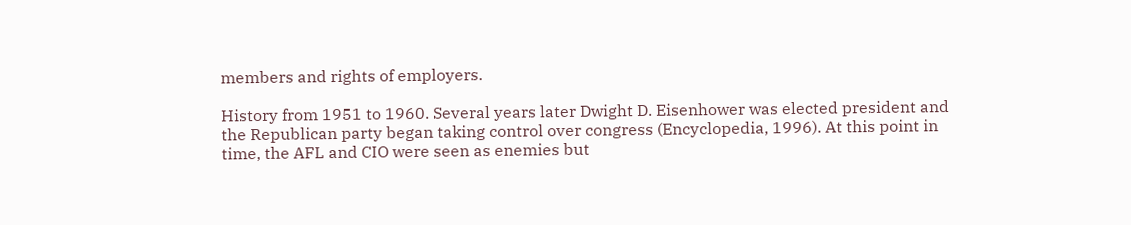members and rights of employers.

History from 1951 to 1960. Several years later Dwight D. Eisenhower was elected president and the Republican party began taking control over congress (Encyclopedia, 1996). At this point in time, the AFL and CIO were seen as enemies but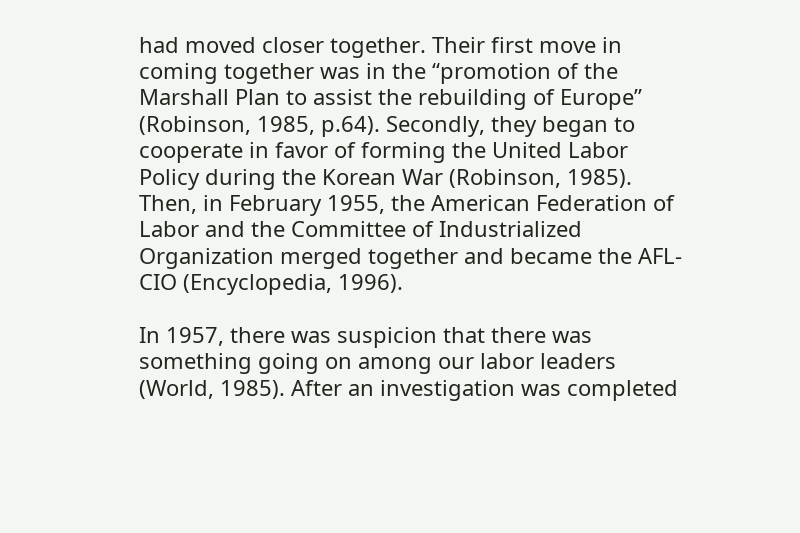had moved closer together. Their first move in coming together was in the “promotion of the Marshall Plan to assist the rebuilding of Europe” (Robinson, 1985, p.64). Secondly, they began to cooperate in favor of forming the United Labor Policy during the Korean War (Robinson, 1985). Then, in February 1955, the American Federation of Labor and the Committee of Industrialized Organization merged together and became the AFL-CIO (Encyclopedia, 1996).

In 1957, there was suspicion that there was something going on among our labor leaders (World, 1985). After an investigation was completed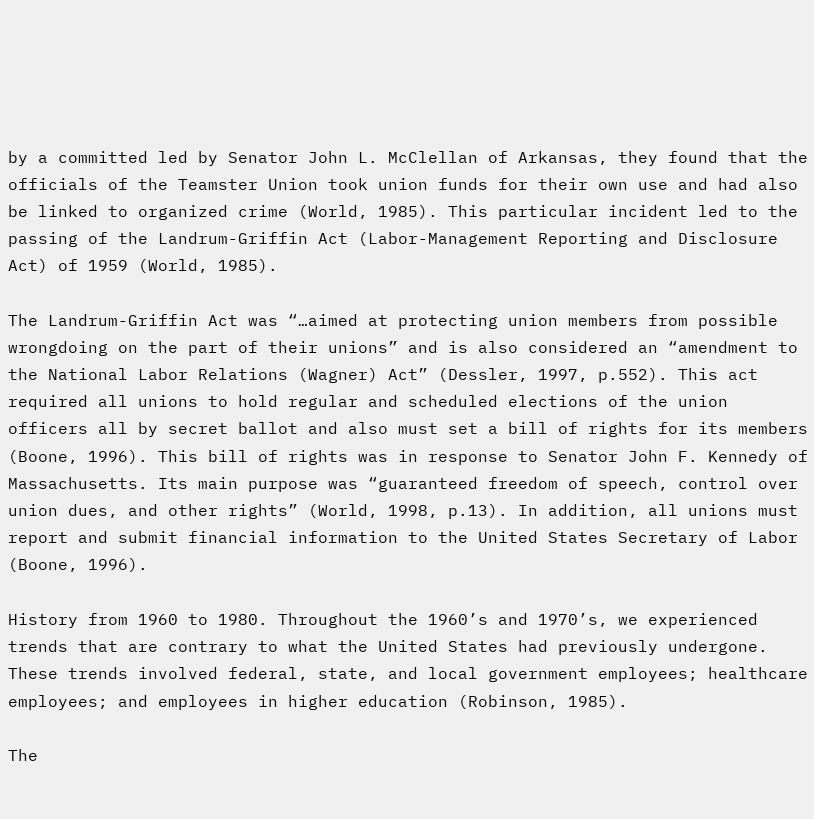by a committed led by Senator John L. McClellan of Arkansas, they found that the officials of the Teamster Union took union funds for their own use and had also be linked to organized crime (World, 1985). This particular incident led to the passing of the Landrum-Griffin Act (Labor-Management Reporting and Disclosure Act) of 1959 (World, 1985).

The Landrum-Griffin Act was “…aimed at protecting union members from possible wrongdoing on the part of their unions” and is also considered an “amendment to the National Labor Relations (Wagner) Act” (Dessler, 1997, p.552). This act required all unions to hold regular and scheduled elections of the union officers all by secret ballot and also must set a bill of rights for its members (Boone, 1996). This bill of rights was in response to Senator John F. Kennedy of Massachusetts. Its main purpose was “guaranteed freedom of speech, control over union dues, and other rights” (World, 1998, p.13). In addition, all unions must report and submit financial information to the United States Secretary of Labor (Boone, 1996).

History from 1960 to 1980. Throughout the 1960’s and 1970’s, we experienced trends that are contrary to what the United States had previously undergone. These trends involved federal, state, and local government employees; healthcare employees; and employees in higher education (Robinson, 1985).

The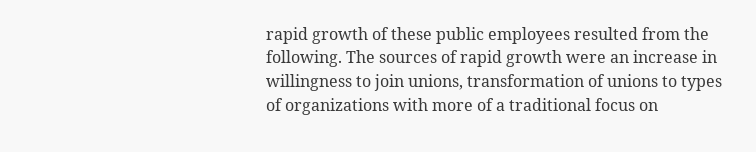rapid growth of these public employees resulted from the following. The sources of rapid growth were an increase in willingness to join unions, transformation of unions to types of organizations with more of a traditional focus on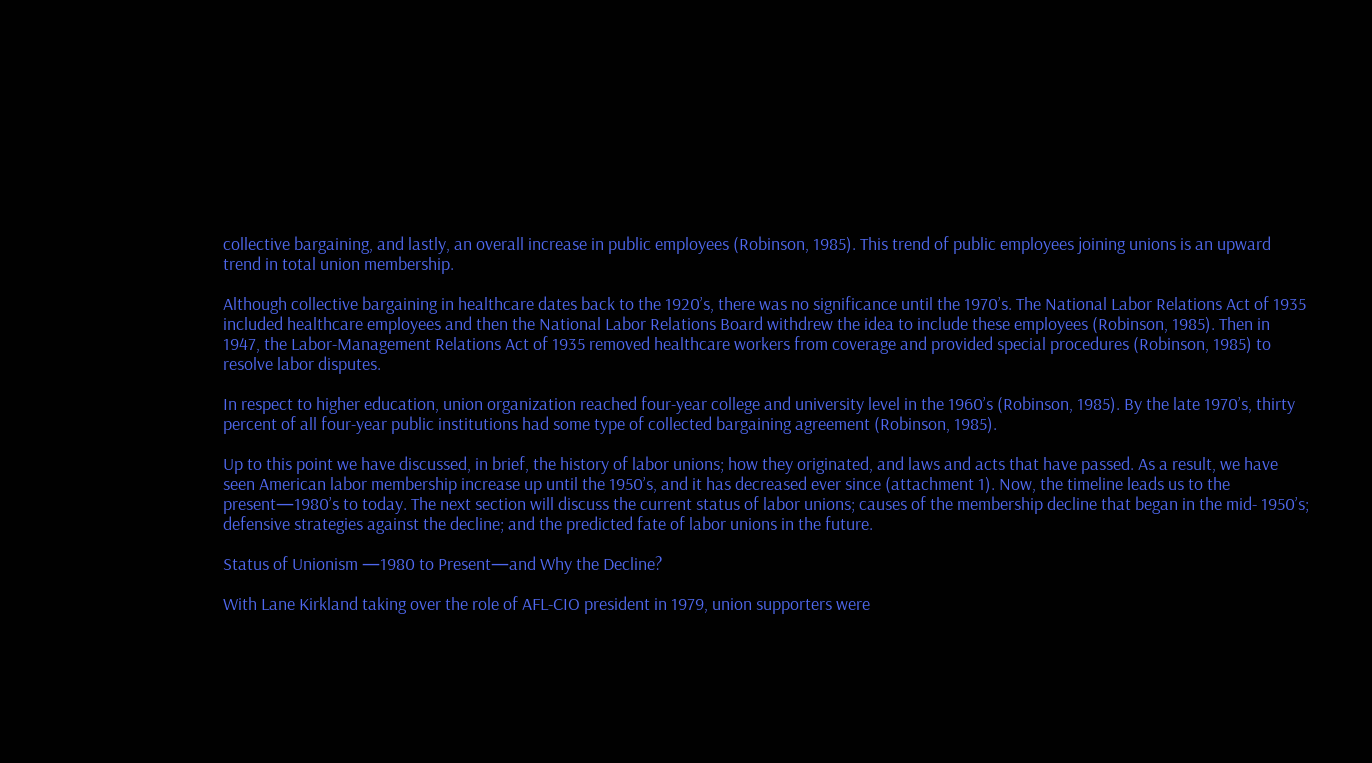collective bargaining, and lastly, an overall increase in public employees (Robinson, 1985). This trend of public employees joining unions is an upward trend in total union membership.

Although collective bargaining in healthcare dates back to the 1920’s, there was no significance until the 1970’s. The National Labor Relations Act of 1935 included healthcare employees and then the National Labor Relations Board withdrew the idea to include these employees (Robinson, 1985). Then in 1947, the Labor-Management Relations Act of 1935 removed healthcare workers from coverage and provided special procedures (Robinson, 1985) to resolve labor disputes.

In respect to higher education, union organization reached four-year college and university level in the 1960’s (Robinson, 1985). By the late 1970’s, thirty percent of all four-year public institutions had some type of collected bargaining agreement (Robinson, 1985).

Up to this point we have discussed, in brief, the history of labor unions; how they originated, and laws and acts that have passed. As a result, we have seen American labor membership increase up until the 1950’s, and it has decreased ever since (attachment 1). Now, the timeline leads us to the present—1980’s to today. The next section will discuss the current status of labor unions; causes of the membership decline that began in the mid- 1950’s; defensive strategies against the decline; and the predicted fate of labor unions in the future.

Status of Unionism —1980 to Present—and Why the Decline?

With Lane Kirkland taking over the role of AFL-CIO president in 1979, union supporters were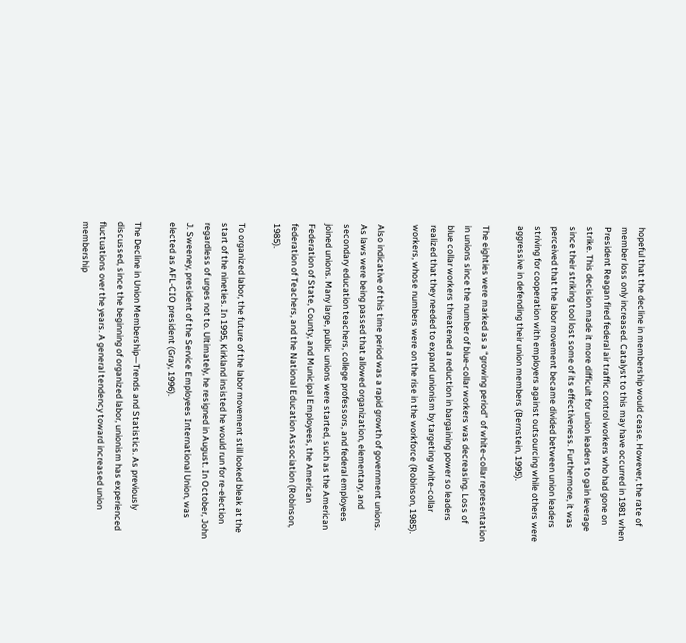hopeful that the decline in membership would cease. However, the rate of member loss only increased. Catalyst to this may have occurred in 1981 when President Reagan fired federal air traffic control workers who had gone on strike. This decision made it more difficult for union leaders to gain leverage since their striking tool lost some of its effectiveness. Furthermore, it was perceived that the labor movement became divided between union leaders striving for cooperation with employers against outsourcing while others were aggressive in defending their union members (Bernstein, 1995).

The eighties were marked as a “growing period” of white-collar representation in unions since the number of blue-collar workers was decreasing. Loss of blue collar workers threatened a reduction in bargaining power so leaders realized that they needed to expand unionism by targeting white-collar workers, whose numbers were on the rise in the workforce (Robinson, 1985).

Also indicative of this time period was a rapid growth of government unions. As laws were being passed that allowed organization, elementary, and secondary education teachers, college professors, and federal employees joined unions. Many large, public unions were started, such as the American Federation of State, County, and Municipal Employees, the American federation of Teachers, and the National Education Association (Robinson, 1985).

To organized labor, the future of the labor movement still looked bleak at the start of the nineties. In 1995, Kirkland insisted he would run for re-election regardless of urges not to. Ultimately, he resigned in August. In October, John J. Sweeney, president of the Service Employees International Union, was elected as AFL-CIO president (Gray, 1996).

The Decline in Union Membership—Trends and Statistics. As previously discussed, since the beginning of organized labor, unionism has experienced fluctuations over the years. A general tendency toward increased union membership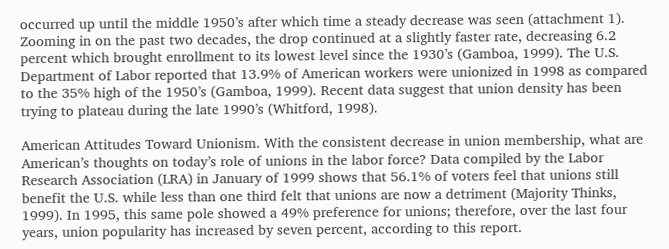occurred up until the middle 1950’s after which time a steady decrease was seen (attachment 1). Zooming in on the past two decades, the drop continued at a slightly faster rate, decreasing 6.2 percent which brought enrollment to its lowest level since the 1930’s (Gamboa, 1999). The U.S. Department of Labor reported that 13.9% of American workers were unionized in 1998 as compared to the 35% high of the 1950’s (Gamboa, 1999). Recent data suggest that union density has been trying to plateau during the late 1990’s (Whitford, 1998).

American Attitudes Toward Unionism. With the consistent decrease in union membership, what are American’s thoughts on today’s role of unions in the labor force? Data compiled by the Labor Research Association (LRA) in January of 1999 shows that 56.1% of voters feel that unions still benefit the U.S. while less than one third felt that unions are now a detriment (Majority Thinks, 1999). In 1995, this same pole showed a 49% preference for unions; therefore, over the last four years, union popularity has increased by seven percent, according to this report.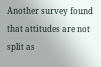Another survey found that attitudes are not split as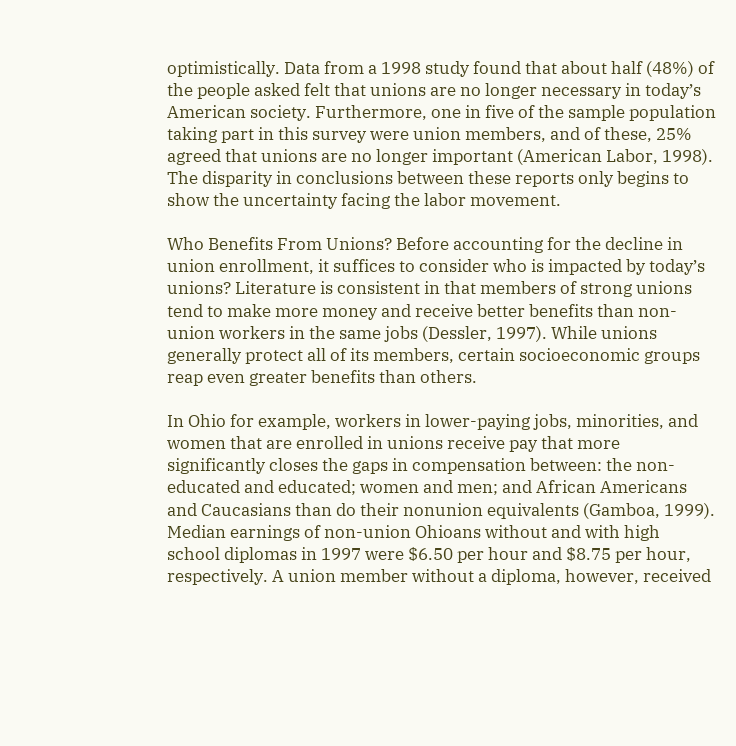optimistically. Data from a 1998 study found that about half (48%) of the people asked felt that unions are no longer necessary in today’s American society. Furthermore, one in five of the sample population taking part in this survey were union members, and of these, 25% agreed that unions are no longer important (American Labor, 1998). The disparity in conclusions between these reports only begins to show the uncertainty facing the labor movement.

Who Benefits From Unions? Before accounting for the decline in union enrollment, it suffices to consider who is impacted by today’s unions? Literature is consistent in that members of strong unions tend to make more money and receive better benefits than non-union workers in the same jobs (Dessler, 1997). While unions generally protect all of its members, certain socioeconomic groups reap even greater benefits than others.

In Ohio for example, workers in lower-paying jobs, minorities, and women that are enrolled in unions receive pay that more significantly closes the gaps in compensation between: the non-educated and educated; women and men; and African Americans and Caucasians than do their nonunion equivalents (Gamboa, 1999). Median earnings of non-union Ohioans without and with high school diplomas in 1997 were $6.50 per hour and $8.75 per hour, respectively. A union member without a diploma, however, received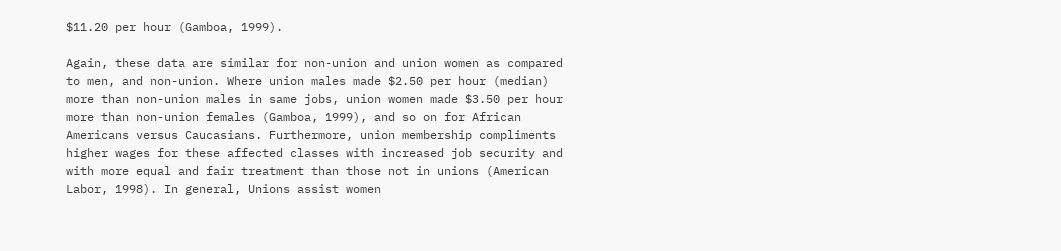$11.20 per hour (Gamboa, 1999).

Again, these data are similar for non-union and union women as compared to men, and non-union. Where union males made $2.50 per hour (median) more than non-union males in same jobs, union women made $3.50 per hour more than non-union females (Gamboa, 1999), and so on for African Americans versus Caucasians. Furthermore, union membership compliments higher wages for these affected classes with increased job security and with more equal and fair treatment than those not in unions (American Labor, 1998). In general, Unions assist women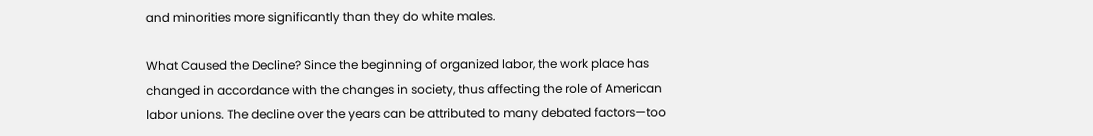and minorities more significantly than they do white males.

What Caused the Decline? Since the beginning of organized labor, the work place has changed in accordance with the changes in society, thus affecting the role of American labor unions. The decline over the years can be attributed to many debated factors—too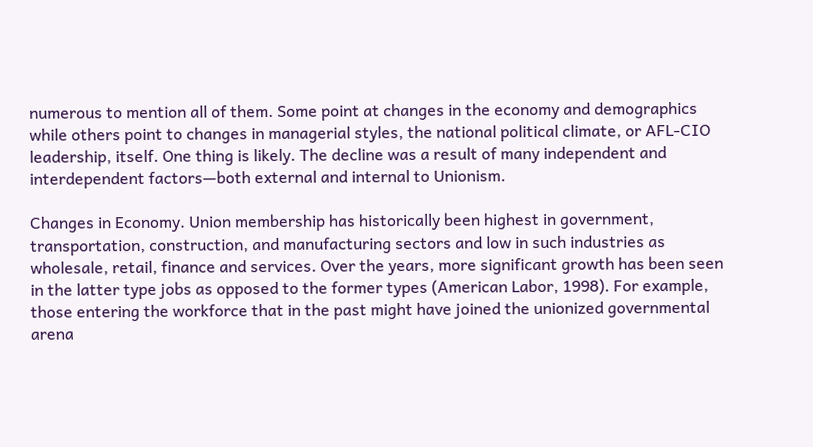numerous to mention all of them. Some point at changes in the economy and demographics while others point to changes in managerial styles, the national political climate, or AFL-CIO leadership, itself. One thing is likely. The decline was a result of many independent and interdependent factors—both external and internal to Unionism.

Changes in Economy. Union membership has historically been highest in government, transportation, construction, and manufacturing sectors and low in such industries as wholesale, retail, finance and services. Over the years, more significant growth has been seen in the latter type jobs as opposed to the former types (American Labor, 1998). For example, those entering the workforce that in the past might have joined the unionized governmental arena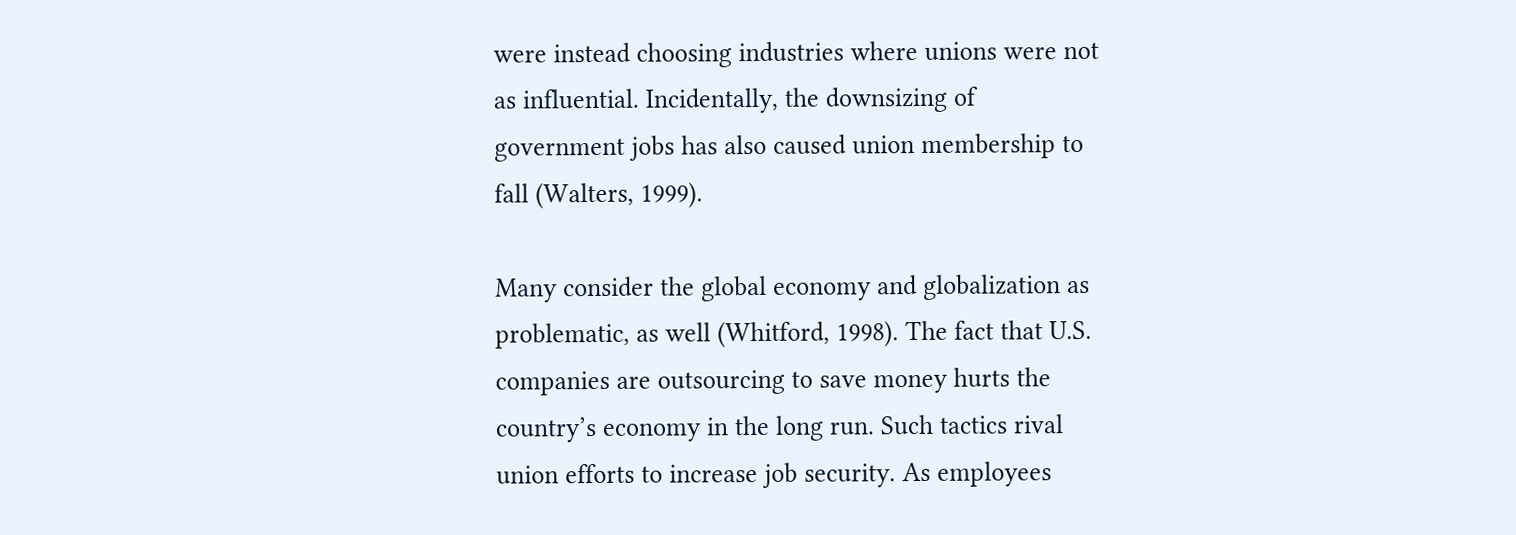were instead choosing industries where unions were not as influential. Incidentally, the downsizing of government jobs has also caused union membership to fall (Walters, 1999).

Many consider the global economy and globalization as problematic, as well (Whitford, 1998). The fact that U.S. companies are outsourcing to save money hurts the country’s economy in the long run. Such tactics rival union efforts to increase job security. As employees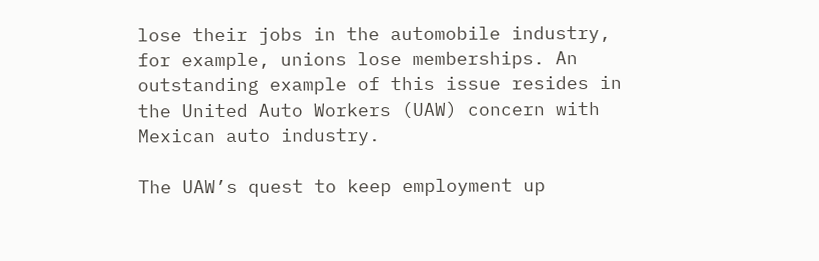lose their jobs in the automobile industry, for example, unions lose memberships. An outstanding example of this issue resides in the United Auto Workers (UAW) concern with Mexican auto industry.

The UAW’s quest to keep employment up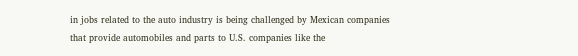in jobs related to the auto industry is being challenged by Mexican companies that provide automobiles and parts to U.S. companies like the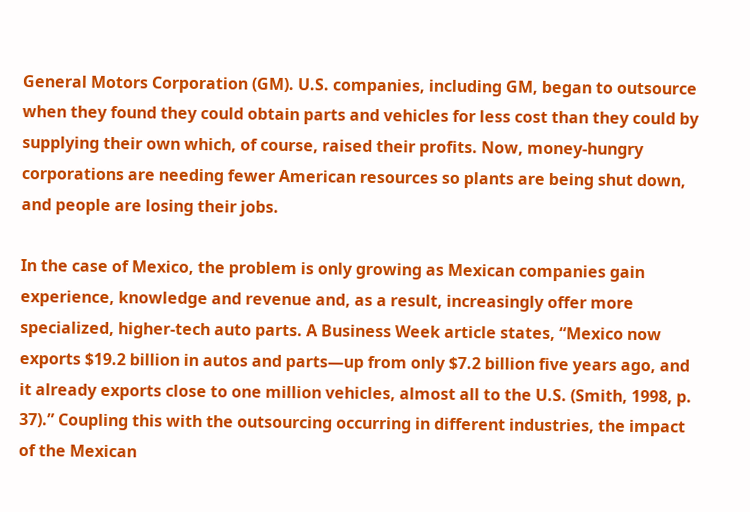General Motors Corporation (GM). U.S. companies, including GM, began to outsource when they found they could obtain parts and vehicles for less cost than they could by supplying their own which, of course, raised their profits. Now, money-hungry corporations are needing fewer American resources so plants are being shut down, and people are losing their jobs.

In the case of Mexico, the problem is only growing as Mexican companies gain experience, knowledge and revenue and, as a result, increasingly offer more specialized, higher-tech auto parts. A Business Week article states, “Mexico now exports $19.2 billion in autos and parts—up from only $7.2 billion five years ago, and it already exports close to one million vehicles, almost all to the U.S. (Smith, 1998, p. 37).” Coupling this with the outsourcing occurring in different industries, the impact of the Mexican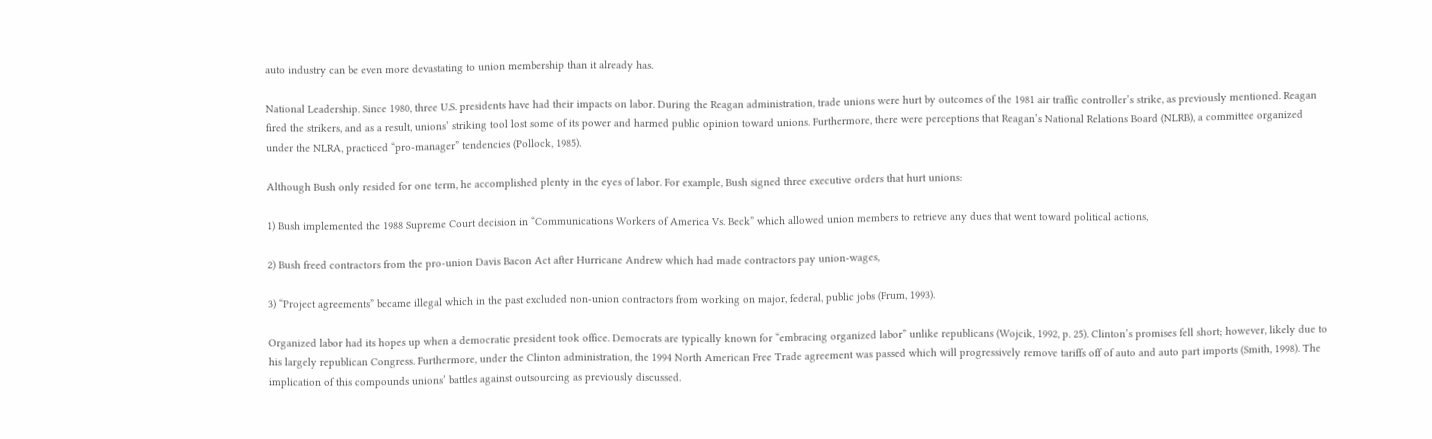auto industry can be even more devastating to union membership than it already has.

National Leadership. Since 1980, three U.S. presidents have had their impacts on labor. During the Reagan administration, trade unions were hurt by outcomes of the 1981 air traffic controller’s strike, as previously mentioned. Reagan fired the strikers, and as a result, unions’ striking tool lost some of its power and harmed public opinion toward unions. Furthermore, there were perceptions that Reagan’s National Relations Board (NLRB), a committee organized under the NLRA, practiced “pro-manager” tendencies (Pollock, 1985).

Although Bush only resided for one term, he accomplished plenty in the eyes of labor. For example, Bush signed three executive orders that hurt unions:

1) Bush implemented the 1988 Supreme Court decision in “Communications Workers of America Vs. Beck” which allowed union members to retrieve any dues that went toward political actions,

2) Bush freed contractors from the pro-union Davis Bacon Act after Hurricane Andrew which had made contractors pay union-wages,

3) “Project agreements” became illegal which in the past excluded non-union contractors from working on major, federal, public jobs (Frum, 1993).

Organized labor had its hopes up when a democratic president took office. Democrats are typically known for “embracing organized labor” unlike republicans (Wojcik, 1992, p. 25). Clinton’s promises fell short; however, likely due to his largely republican Congress. Furthermore, under the Clinton administration, the 1994 North American Free Trade agreement was passed which will progressively remove tariffs off of auto and auto part imports (Smith, 1998). The implication of this compounds unions’ battles against outsourcing as previously discussed.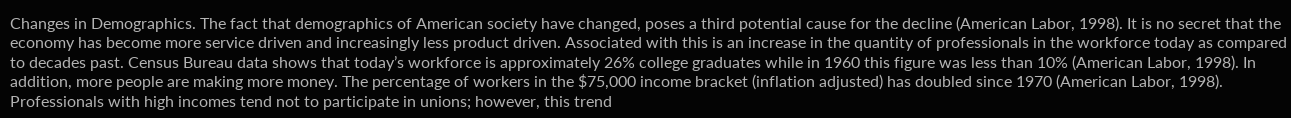Changes in Demographics. The fact that demographics of American society have changed, poses a third potential cause for the decline (American Labor, 1998). It is no secret that the economy has become more service driven and increasingly less product driven. Associated with this is an increase in the quantity of professionals in the workforce today as compared to decades past. Census Bureau data shows that today’s workforce is approximately 26% college graduates while in 1960 this figure was less than 10% (American Labor, 1998). In addition, more people are making more money. The percentage of workers in the $75,000 income bracket (inflation adjusted) has doubled since 1970 (American Labor, 1998). Professionals with high incomes tend not to participate in unions; however, this trend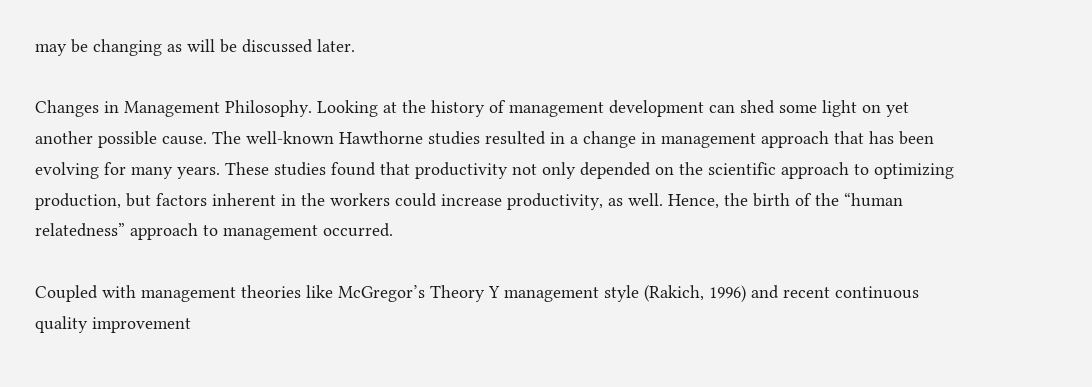may be changing as will be discussed later.

Changes in Management Philosophy. Looking at the history of management development can shed some light on yet another possible cause. The well-known Hawthorne studies resulted in a change in management approach that has been evolving for many years. These studies found that productivity not only depended on the scientific approach to optimizing production, but factors inherent in the workers could increase productivity, as well. Hence, the birth of the “human relatedness” approach to management occurred.

Coupled with management theories like McGregor’s Theory Y management style (Rakich, 1996) and recent continuous quality improvement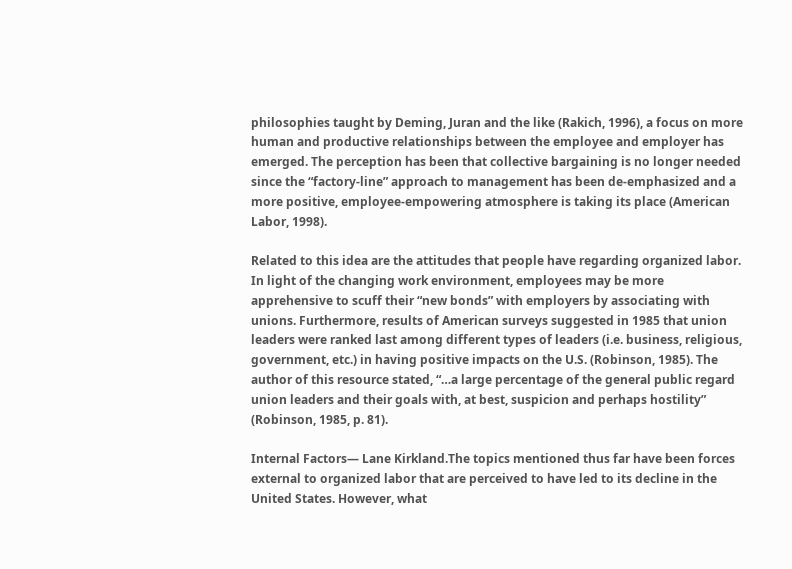philosophies taught by Deming, Juran and the like (Rakich, 1996), a focus on more human and productive relationships between the employee and employer has emerged. The perception has been that collective bargaining is no longer needed since the “factory-line” approach to management has been de-emphasized and a more positive, employee-empowering atmosphere is taking its place (American Labor, 1998).

Related to this idea are the attitudes that people have regarding organized labor. In light of the changing work environment, employees may be more apprehensive to scuff their “new bonds” with employers by associating with unions. Furthermore, results of American surveys suggested in 1985 that union leaders were ranked last among different types of leaders (i.e. business, religious, government, etc.) in having positive impacts on the U.S. (Robinson, 1985). The author of this resource stated, “…a large percentage of the general public regard union leaders and their goals with, at best, suspicion and perhaps hostility” (Robinson, 1985, p. 81).

Internal Factors— Lane Kirkland.The topics mentioned thus far have been forces external to organized labor that are perceived to have led to its decline in the United States. However, what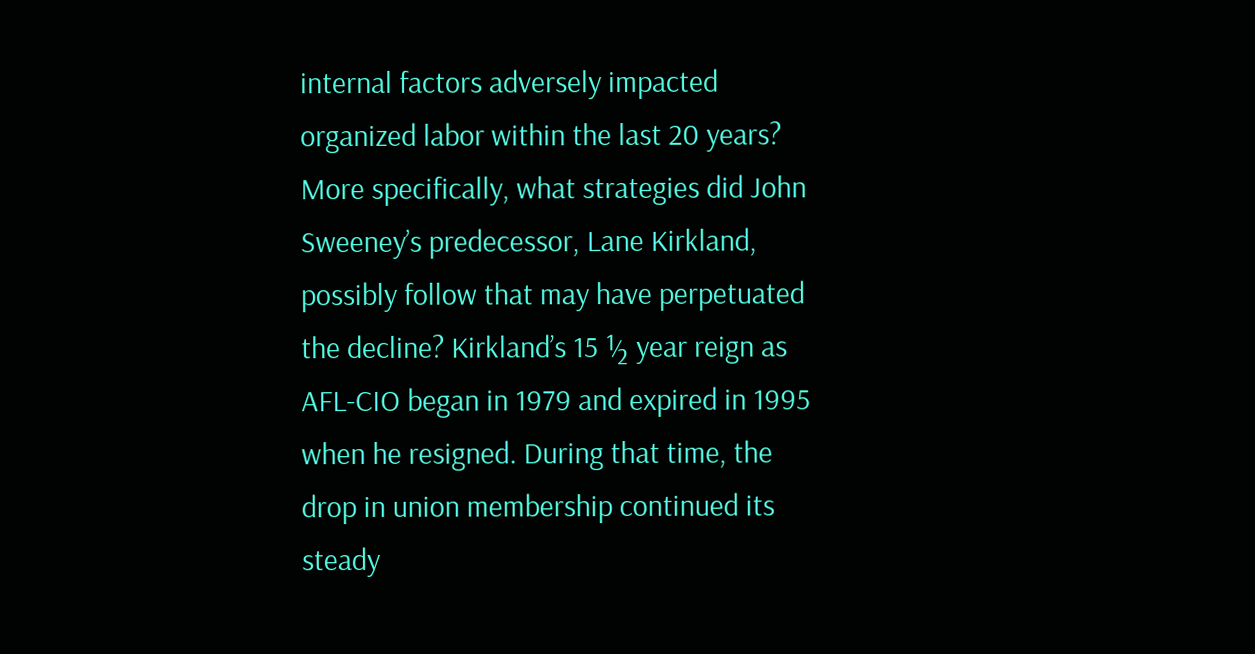internal factors adversely impacted organized labor within the last 20 years? More specifically, what strategies did John Sweeney’s predecessor, Lane Kirkland, possibly follow that may have perpetuated the decline? Kirkland’s 15 ½ year reign as AFL-CIO began in 1979 and expired in 1995 when he resigned. During that time, the drop in union membership continued its steady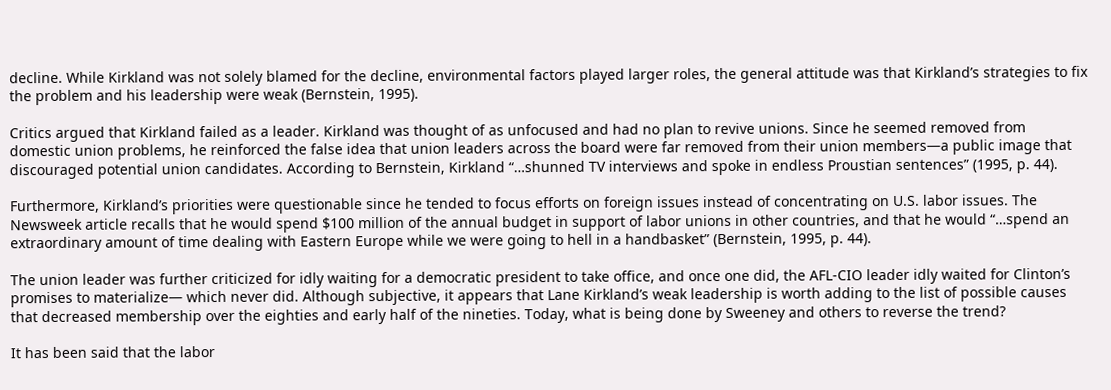decline. While Kirkland was not solely blamed for the decline, environmental factors played larger roles, the general attitude was that Kirkland’s strategies to fix the problem and his leadership were weak (Bernstein, 1995).

Critics argued that Kirkland failed as a leader. Kirkland was thought of as unfocused and had no plan to revive unions. Since he seemed removed from domestic union problems, he reinforced the false idea that union leaders across the board were far removed from their union members—a public image that discouraged potential union candidates. According to Bernstein, Kirkland “…shunned TV interviews and spoke in endless Proustian sentences” (1995, p. 44).

Furthermore, Kirkland’s priorities were questionable since he tended to focus efforts on foreign issues instead of concentrating on U.S. labor issues. The Newsweek article recalls that he would spend $100 million of the annual budget in support of labor unions in other countries, and that he would “…spend an extraordinary amount of time dealing with Eastern Europe while we were going to hell in a handbasket” (Bernstein, 1995, p. 44).

The union leader was further criticized for idly waiting for a democratic president to take office, and once one did, the AFL-CIO leader idly waited for Clinton’s promises to materialize— which never did. Although subjective, it appears that Lane Kirkland’s weak leadership is worth adding to the list of possible causes that decreased membership over the eighties and early half of the nineties. Today, what is being done by Sweeney and others to reverse the trend?

It has been said that the labor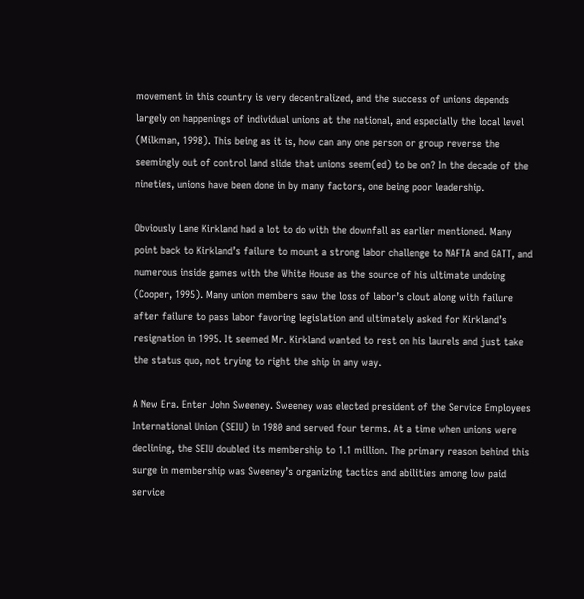movement in this country is very decentralized, and the success of unions depends largely on happenings of individual unions at the national, and especially the local level (Milkman, 1998). This being as it is, how can any one person or group reverse the seemingly out of control land slide that unions seem(ed) to be on? In the decade of the nineties, unions have been done in by many factors, one being poor leadership.

Obviously Lane Kirkland had a lot to do with the downfall as earlier mentioned. Many point back to Kirkland’s failure to mount a strong labor challenge to NAFTA and GATT, and numerous inside games with the White House as the source of his ultimate undoing (Cooper, 1995). Many union members saw the loss of labor’s clout along with failure after failure to pass labor favoring legislation and ultimately asked for Kirkland’s resignation in 1995. It seemed Mr. Kirkland wanted to rest on his laurels and just take the status quo, not trying to right the ship in any way.

A New Era. Enter John Sweeney. Sweeney was elected president of the Service Employees International Union (SEIU) in 1980 and served four terms. At a time when unions were declining, the SEIU doubled its membership to 1.1 million. The primary reason behind this surge in membership was Sweeney’s organizing tactics and abilities among low paid service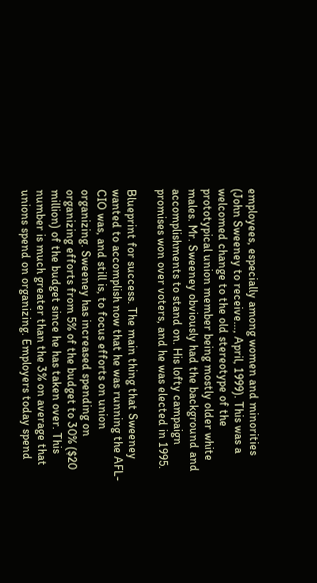employees, especially among women and minorities (John Sweeney to receive…, April, 1999). This was a welcomed change to the old stereotype of the prototypical union member being mostly older white males. Mr. Sweeney obviously had the background and accomplishments to stand on. His lofty campaign promises won over voters, and he was elected in 1995.

Blueprint for success. The main thing that Sweeney wanted to accomplish now that he was running the AFL-CIO was, and still is, to focus efforts on union organizing. Sweeney has increased spending on organizing efforts from 5% of the budget to 30% ($20 million) of the budget since he has taken over. This number is much greater than the 3% on average that unions spend on organizing. Employers today spend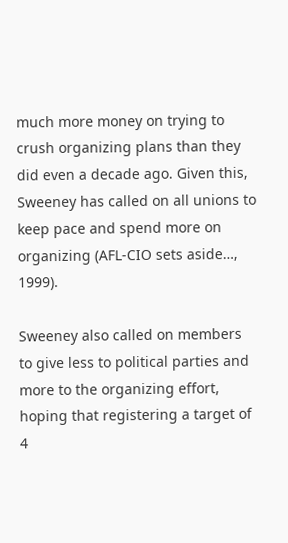much more money on trying to crush organizing plans than they did even a decade ago. Given this, Sweeney has called on all unions to keep pace and spend more on organizing (AFL-CIO sets aside…, 1999).

Sweeney also called on members to give less to political parties and more to the organizing effort, hoping that registering a target of 4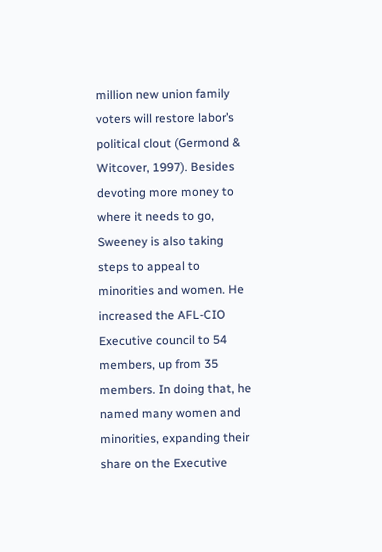million new union family voters will restore labor’s political clout (Germond & Witcover, 1997). Besides devoting more money to where it needs to go, Sweeney is also taking steps to appeal to minorities and women. He increased the AFL-CIO Executive council to 54 members, up from 35 members. In doing that, he named many women and minorities, expanding their share on the Executive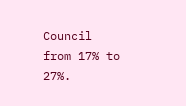Council from 17% to 27%.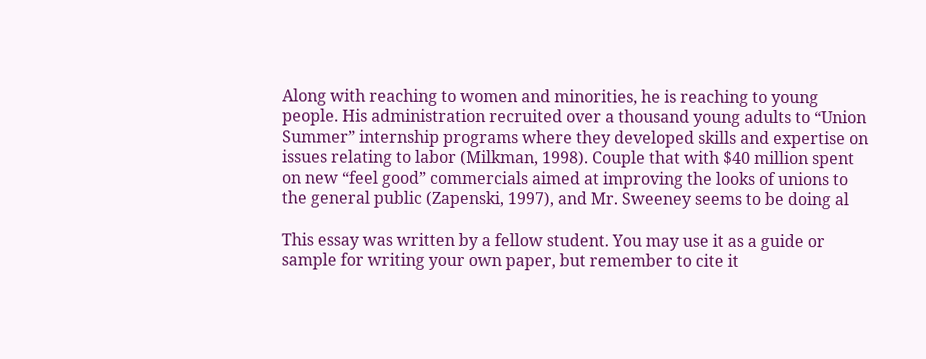Along with reaching to women and minorities, he is reaching to young people. His administration recruited over a thousand young adults to “Union Summer” internship programs where they developed skills and expertise on issues relating to labor (Milkman, 1998). Couple that with $40 million spent on new “feel good” commercials aimed at improving the looks of unions to the general public (Zapenski, 1997), and Mr. Sweeney seems to be doing al

This essay was written by a fellow student. You may use it as a guide or sample for writing your own paper, but remember to cite it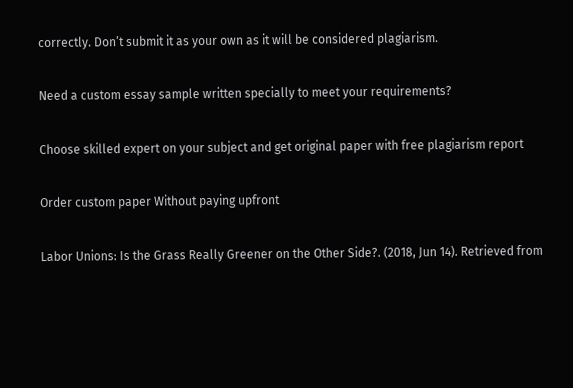correctly. Don’t submit it as your own as it will be considered plagiarism.

Need a custom essay sample written specially to meet your requirements?

Choose skilled expert on your subject and get original paper with free plagiarism report

Order custom paper Without paying upfront

Labor Unions: Is the Grass Really Greener on the Other Side?. (2018, Jun 14). Retrieved from